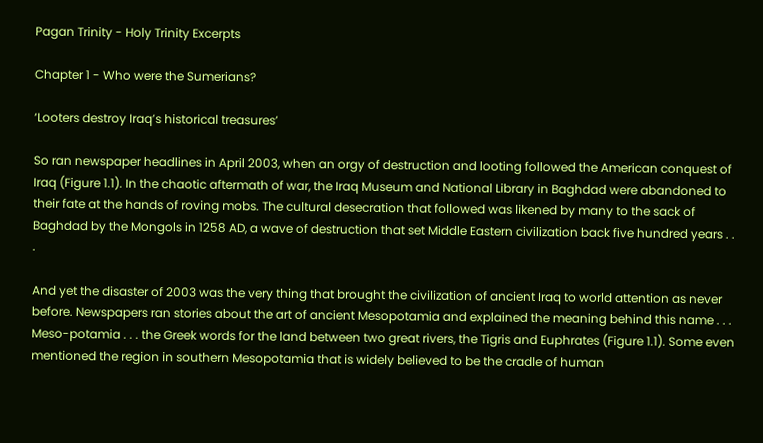Pagan Trinity - Holy Trinity Excerpts

Chapter 1 - Who were the Sumerians?

‘Looters destroy Iraq’s historical treasures’

So ran newspaper headlines in April 2003, when an orgy of destruction and looting followed the American conquest of Iraq (Figure 1.1). In the chaotic aftermath of war, the Iraq Museum and National Library in Baghdad were abandoned to their fate at the hands of roving mobs. The cultural desecration that followed was likened by many to the sack of Baghdad by the Mongols in 1258 AD, a wave of destruction that set Middle Eastern civilization back five hundred years . . .

And yet the disaster of 2003 was the very thing that brought the civilization of ancient Iraq to world attention as never before. Newspapers ran stories about the art of ancient Mesopotamia and explained the meaning behind this name . . . Meso-potamia . . . the Greek words for the land between two great rivers, the Tigris and Euphrates (Figure 1.1). Some even mentioned the region in southern Mesopotamia that is widely believed to be the cradle of human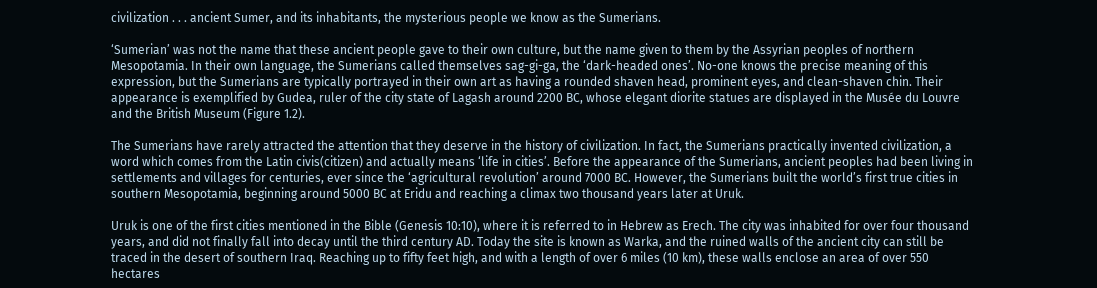civilization . . . ancient Sumer, and its inhabitants, the mysterious people we know as the Sumerians.

‘Sumerian’ was not the name that these ancient people gave to their own culture, but the name given to them by the Assyrian peoples of northern Mesopotamia. In their own language, the Sumerians called themselves sag-gi-ga, the ‘dark-headed ones’. No-one knows the precise meaning of this expression, but the Sumerians are typically portrayed in their own art as having a rounded shaven head, prominent eyes, and clean-shaven chin. Their appearance is exemplified by Gudea, ruler of the city state of Lagash around 2200 BC, whose elegant diorite statues are displayed in the Musée du Louvre and the British Museum (Figure 1.2).

The Sumerians have rarely attracted the attention that they deserve in the history of civilization. In fact, the Sumerians practically invented civilization, a word which comes from the Latin civis(citizen) and actually means ‘life in cities’. Before the appearance of the Sumerians, ancient peoples had been living in settlements and villages for centuries, ever since the ‘agricultural revolution’ around 7000 BC. However, the Sumerians built the world’s first true cities in southern Mesopotamia, beginning around 5000 BC at Eridu and reaching a climax two thousand years later at Uruk.

Uruk is one of the first cities mentioned in the Bible (Genesis 10:10), where it is referred to in Hebrew as Erech. The city was inhabited for over four thousand years, and did not finally fall into decay until the third century AD. Today the site is known as Warka, and the ruined walls of the ancient city can still be traced in the desert of southern Iraq. Reaching up to fifty feet high, and with a length of over 6 miles (10 km), these walls enclose an area of over 550 hectares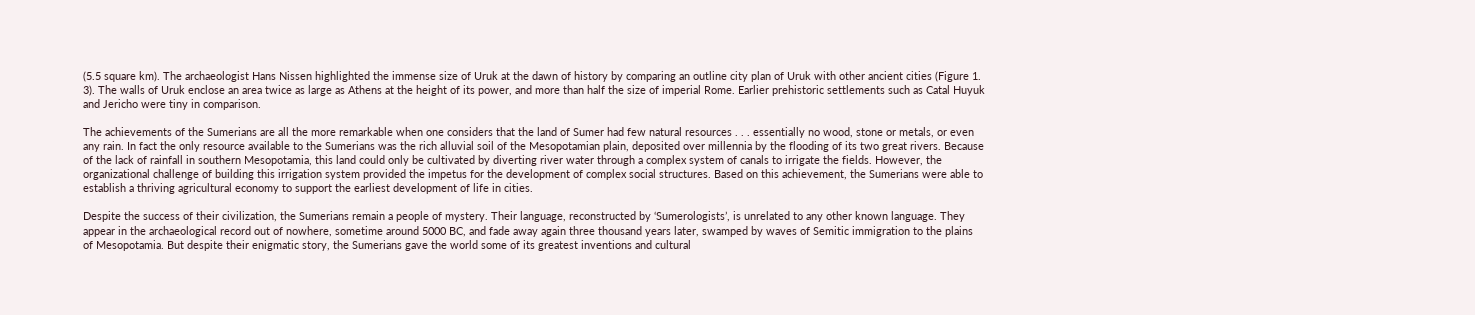(5.5 square km). The archaeologist Hans Nissen highlighted the immense size of Uruk at the dawn of history by comparing an outline city plan of Uruk with other ancient cities (Figure 1. 3). The walls of Uruk enclose an area twice as large as Athens at the height of its power, and more than half the size of imperial Rome. Earlier prehistoric settlements such as Catal Huyuk and Jericho were tiny in comparison.

The achievements of the Sumerians are all the more remarkable when one considers that the land of Sumer had few natural resources . . . essentially no wood, stone or metals, or even any rain. In fact the only resource available to the Sumerians was the rich alluvial soil of the Mesopotamian plain, deposited over millennia by the flooding of its two great rivers. Because of the lack of rainfall in southern Mesopotamia, this land could only be cultivated by diverting river water through a complex system of canals to irrigate the fields. However, the organizational challenge of building this irrigation system provided the impetus for the development of complex social structures. Based on this achievement, the Sumerians were able to establish a thriving agricultural economy to support the earliest development of life in cities.

Despite the success of their civilization, the Sumerians remain a people of mystery. Their language, reconstructed by ‘Sumerologists’, is unrelated to any other known language. They appear in the archaeological record out of nowhere, sometime around 5000 BC, and fade away again three thousand years later, swamped by waves of Semitic immigration to the plains of Mesopotamia. But despite their enigmatic story, the Sumerians gave the world some of its greatest inventions and cultural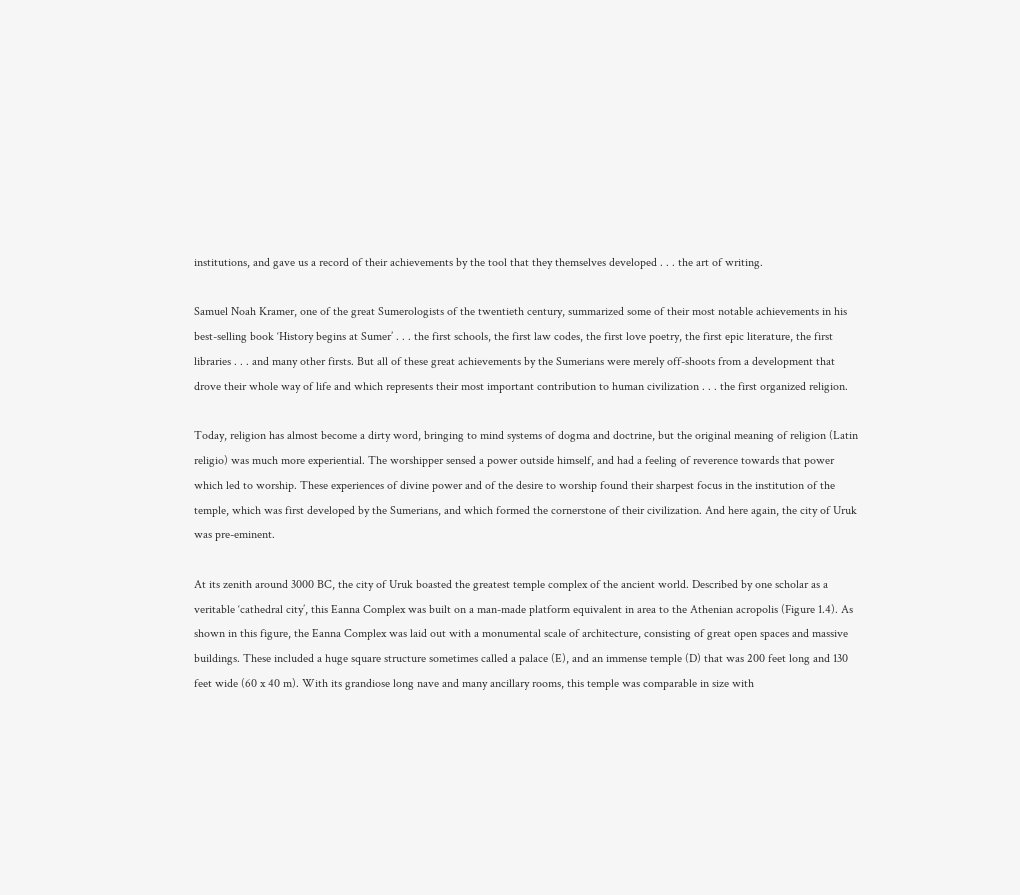institutions, and gave us a record of their achievements by the tool that they themselves developed . . . the art of writing.

Samuel Noah Kramer, one of the great Sumerologists of the twentieth century, summarized some of their most notable achievements in his best-selling book ‘History begins at Sumer’ . . . the first schools, the first law codes, the first love poetry, the first epic literature, the first libraries . . . and many other firsts. But all of these great achievements by the Sumerians were merely off-shoots from a development that drove their whole way of life and which represents their most important contribution to human civilization . . . the first organized religion.

Today, religion has almost become a dirty word, bringing to mind systems of dogma and doctrine, but the original meaning of religion (Latin religio) was much more experiential. The worshipper sensed a power outside himself, and had a feeling of reverence towards that power which led to worship. These experiences of divine power and of the desire to worship found their sharpest focus in the institution of the temple, which was first developed by the Sumerians, and which formed the cornerstone of their civilization. And here again, the city of Uruk was pre-eminent.

At its zenith around 3000 BC, the city of Uruk boasted the greatest temple complex of the ancient world. Described by one scholar as a veritable ‘cathedral city’, this Eanna Complex was built on a man-made platform equivalent in area to the Athenian acropolis (Figure 1.4). As shown in this figure, the Eanna Complex was laid out with a monumental scale of architecture, consisting of great open spaces and massive buildings. These included a huge square structure sometimes called a palace (E), and an immense temple (D) that was 200 feet long and 130 feet wide (60 x 40 m). With its grandiose long nave and many ancillary rooms, this temple was comparable in size with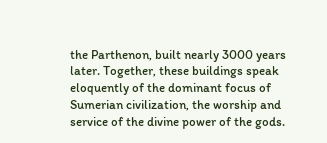the Parthenon, built nearly 3000 years later. Together, these buildings speak eloquently of the dominant focus of Sumerian civilization, the worship and service of the divine power of the gods.